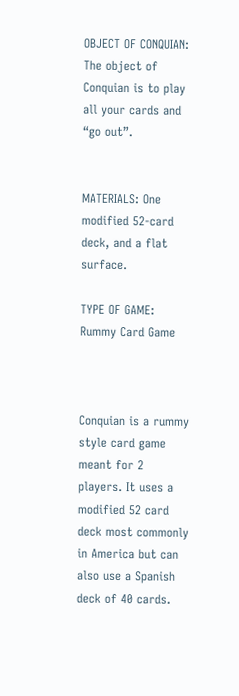OBJECT OF CONQUIAN: The object of Conquian is to play all your cards and “go out”.


MATERIALS: One modified 52-card deck, and a flat surface.

TYPE OF GAME: Rummy Card Game



Conquian is a rummy style card game meant for 2 players. It uses a modified 52 card deck most commonly in America but can also use a Spanish deck of 40 cards.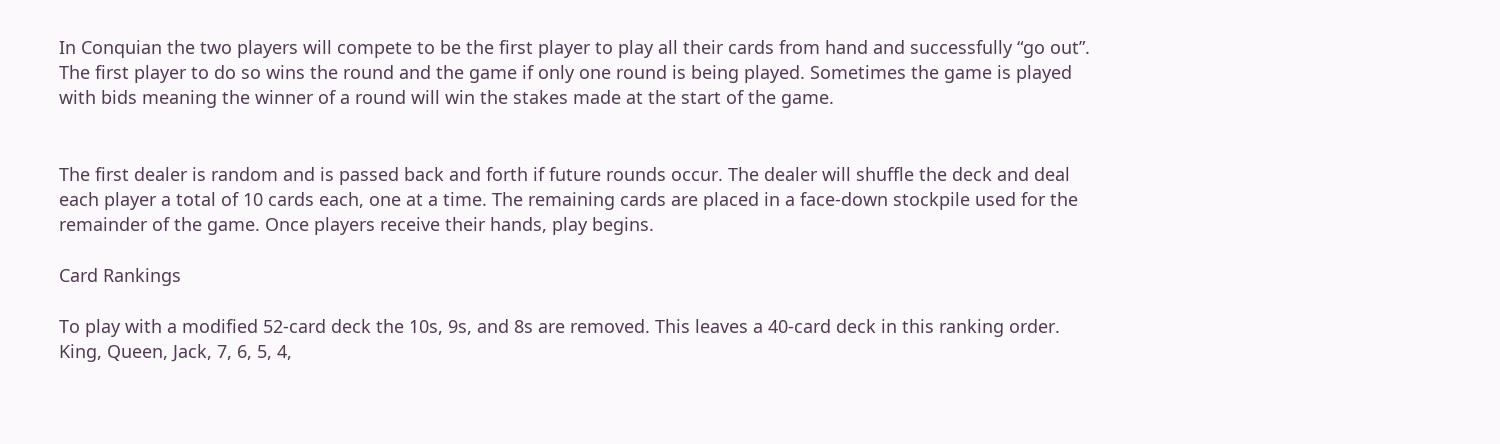In Conquian the two players will compete to be the first player to play all their cards from hand and successfully “go out”. The first player to do so wins the round and the game if only one round is being played. Sometimes the game is played with bids meaning the winner of a round will win the stakes made at the start of the game.


The first dealer is random and is passed back and forth if future rounds occur. The dealer will shuffle the deck and deal each player a total of 10 cards each, one at a time. The remaining cards are placed in a face-down stockpile used for the remainder of the game. Once players receive their hands, play begins.

Card Rankings

To play with a modified 52-card deck the 10s, 9s, and 8s are removed. This leaves a 40-card deck in this ranking order. King, Queen, Jack, 7, 6, 5, 4,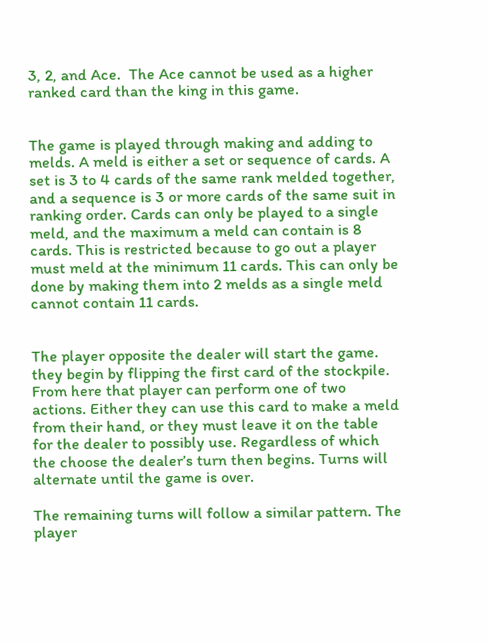3, 2, and Ace.  The Ace cannot be used as a higher ranked card than the king in this game.


The game is played through making and adding to melds. A meld is either a set or sequence of cards. A set is 3 to 4 cards of the same rank melded together, and a sequence is 3 or more cards of the same suit in ranking order. Cards can only be played to a single meld, and the maximum a meld can contain is 8 cards. This is restricted because to go out a player must meld at the minimum 11 cards. This can only be done by making them into 2 melds as a single meld cannot contain 11 cards.


The player opposite the dealer will start the game. they begin by flipping the first card of the stockpile. From here that player can perform one of two actions. Either they can use this card to make a meld from their hand, or they must leave it on the table for the dealer to possibly use. Regardless of which the choose the dealer’s turn then begins. Turns will alternate until the game is over.

The remaining turns will follow a similar pattern. The player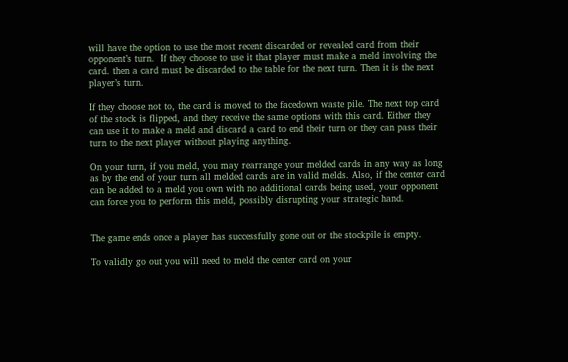will have the option to use the most recent discarded or revealed card from their opponent’s turn.  If they choose to use it that player must make a meld involving the card. then a card must be discarded to the table for the next turn. Then it is the next player’s turn.

If they choose not to, the card is moved to the facedown waste pile. The next top card of the stock is flipped, and they receive the same options with this card. Either they can use it to make a meld and discard a card to end their turn or they can pass their turn to the next player without playing anything.

On your turn, if you meld, you may rearrange your melded cards in any way as long as by the end of your turn all melded cards are in valid melds. Also, if the center card can be added to a meld you own with no additional cards being used, your opponent can force you to perform this meld, possibly disrupting your strategic hand.


The game ends once a player has successfully gone out or the stockpile is empty.

To validly go out you will need to meld the center card on your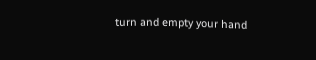turn and empty your hand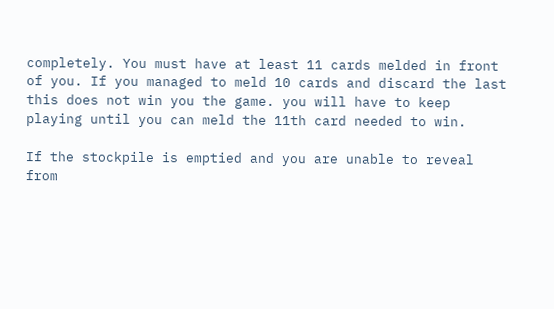completely. You must have at least 11 cards melded in front of you. If you managed to meld 10 cards and discard the last this does not win you the game. you will have to keep playing until you can meld the 11th card needed to win.

If the stockpile is emptied and you are unable to reveal from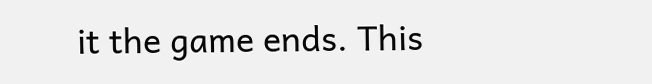it the game ends. This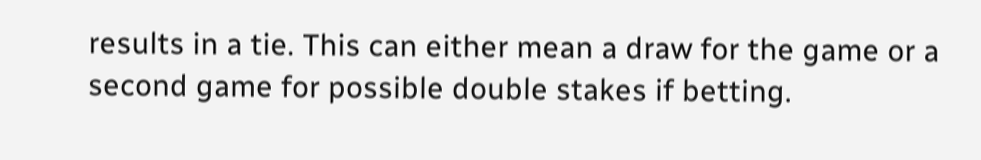results in a tie. This can either mean a draw for the game or a second game for possible double stakes if betting.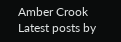Amber Crook
Latest posts by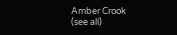Amber Crook (see all)